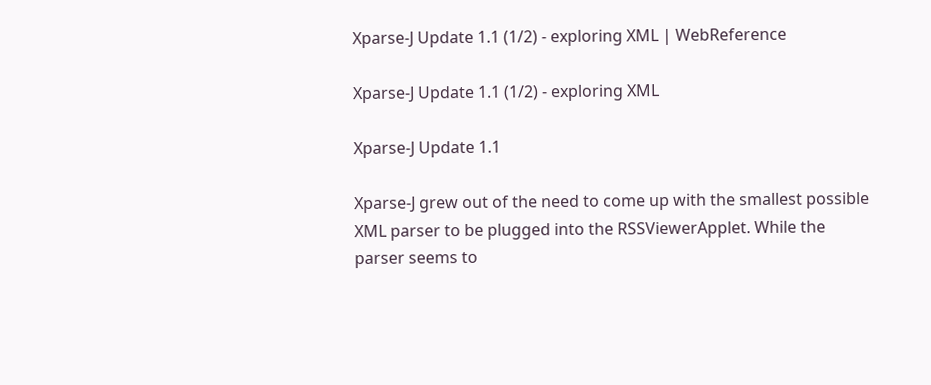Xparse-J Update 1.1 (1/2) - exploring XML | WebReference

Xparse-J Update 1.1 (1/2) - exploring XML

Xparse-J Update 1.1

Xparse-J grew out of the need to come up with the smallest possible XML parser to be plugged into the RSSViewerApplet. While the parser seems to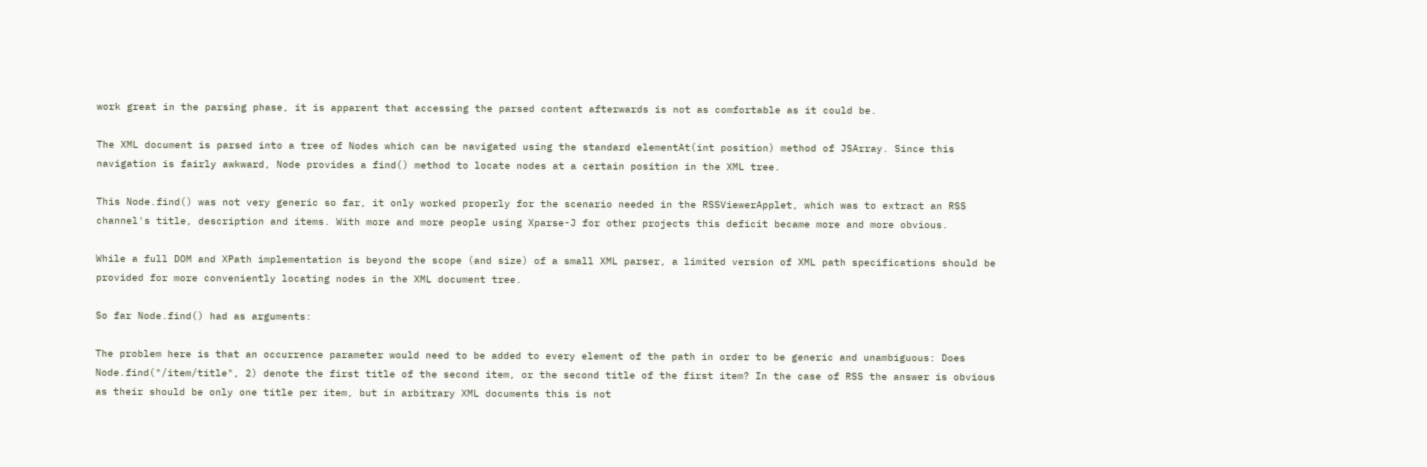work great in the parsing phase, it is apparent that accessing the parsed content afterwards is not as comfortable as it could be.

The XML document is parsed into a tree of Nodes which can be navigated using the standard elementAt(int position) method of JSArray. Since this navigation is fairly awkward, Node provides a find() method to locate nodes at a certain position in the XML tree.

This Node.find() was not very generic so far, it only worked properly for the scenario needed in the RSSViewerApplet, which was to extract an RSS channel's title, description and items. With more and more people using Xparse-J for other projects this deficit became more and more obvious.

While a full DOM and XPath implementation is beyond the scope (and size) of a small XML parser, a limited version of XML path specifications should be provided for more conveniently locating nodes in the XML document tree.

So far Node.find() had as arguments:

The problem here is that an occurrence parameter would need to be added to every element of the path in order to be generic and unambiguous: Does Node.find("/item/title", 2) denote the first title of the second item, or the second title of the first item? In the case of RSS the answer is obvious as their should be only one title per item, but in arbitrary XML documents this is not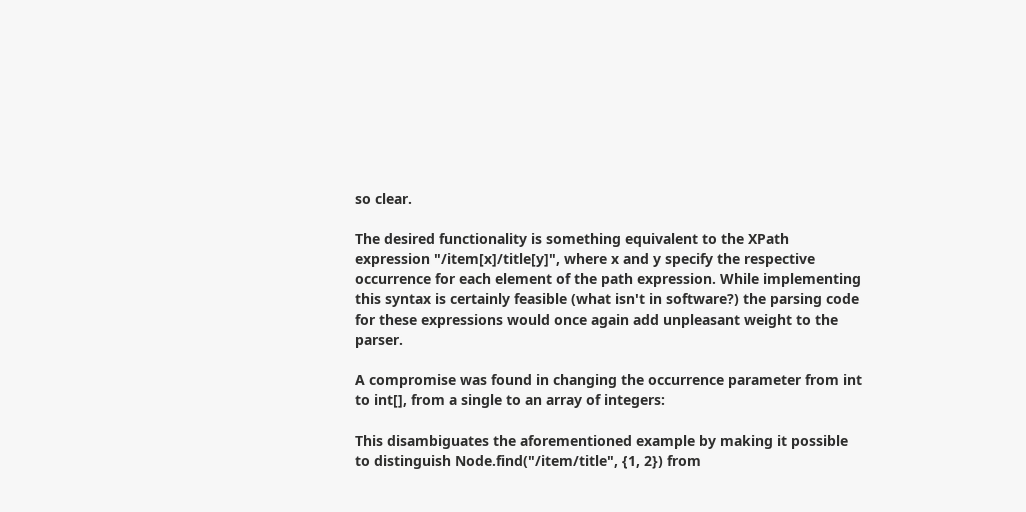so clear.

The desired functionality is something equivalent to the XPath expression "/item[x]/title[y]", where x and y specify the respective occurrence for each element of the path expression. While implementing this syntax is certainly feasible (what isn't in software?) the parsing code for these expressions would once again add unpleasant weight to the parser.

A compromise was found in changing the occurrence parameter from int to int[], from a single to an array of integers:

This disambiguates the aforementioned example by making it possible to distinguish Node.find("/item/title", {1, 2}) from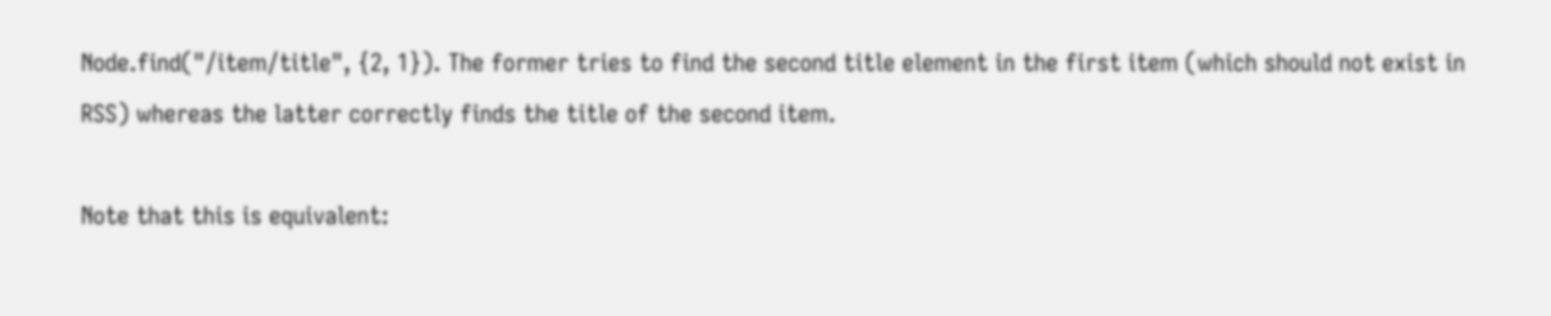Node.find("/item/title", {2, 1}). The former tries to find the second title element in the first item (which should not exist in RSS) whereas the latter correctly finds the title of the second item.

Note that this is equivalent: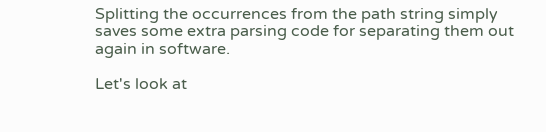Splitting the occurrences from the path string simply saves some extra parsing code for separating them out again in software.

Let's look at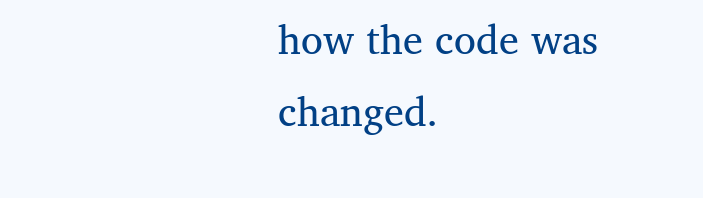how the code was changed.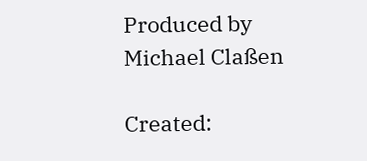Produced by Michael Claßen

Created: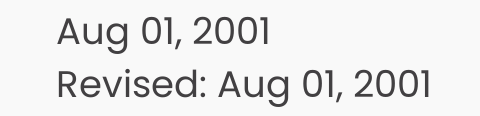Aug 01, 2001
Revised: Aug 01, 2001